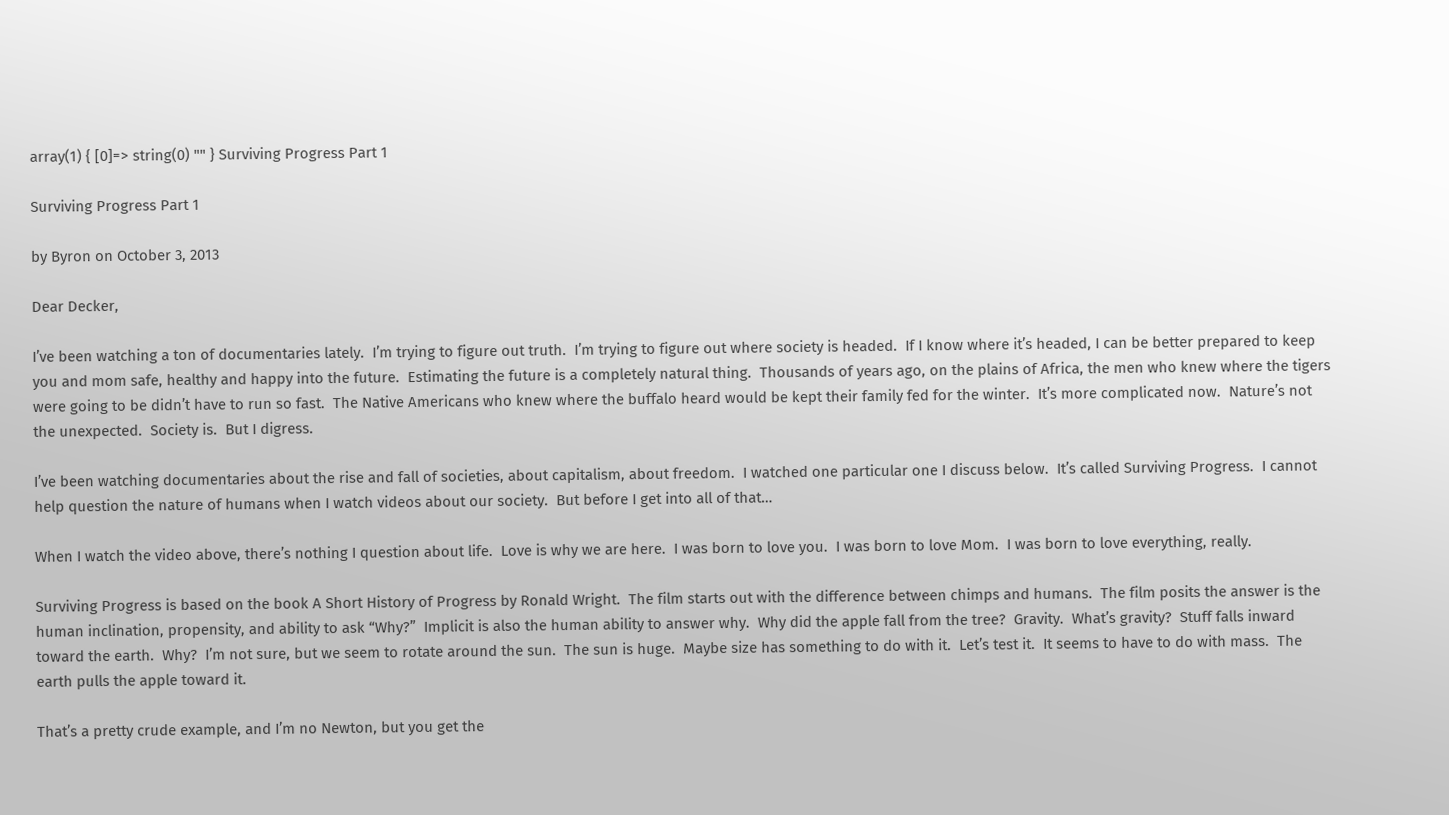array(1) { [0]=> string(0) "" } Surviving Progress Part 1

Surviving Progress Part 1

by Byron on October 3, 2013

Dear Decker,

I’ve been watching a ton of documentaries lately.  I’m trying to figure out truth.  I’m trying to figure out where society is headed.  If I know where it’s headed, I can be better prepared to keep you and mom safe, healthy and happy into the future.  Estimating the future is a completely natural thing.  Thousands of years ago, on the plains of Africa, the men who knew where the tigers were going to be didn’t have to run so fast.  The Native Americans who knew where the buffalo heard would be kept their family fed for the winter.  It’s more complicated now.  Nature’s not the unexpected.  Society is.  But I digress.

I’ve been watching documentaries about the rise and fall of societies, about capitalism, about freedom.  I watched one particular one I discuss below.  It’s called Surviving Progress.  I cannot help question the nature of humans when I watch videos about our society.  But before I get into all of that…

When I watch the video above, there’s nothing I question about life.  Love is why we are here.  I was born to love you.  I was born to love Mom.  I was born to love everything, really.

Surviving Progress is based on the book A Short History of Progress by Ronald Wright.  The film starts out with the difference between chimps and humans.  The film posits the answer is the human inclination, propensity, and ability to ask “Why?”  Implicit is also the human ability to answer why.  Why did the apple fall from the tree?  Gravity.  What’s gravity?  Stuff falls inward toward the earth.  Why?  I’m not sure, but we seem to rotate around the sun.  The sun is huge.  Maybe size has something to do with it.  Let’s test it.  It seems to have to do with mass.  The earth pulls the apple toward it.

That’s a pretty crude example, and I’m no Newton, but you get the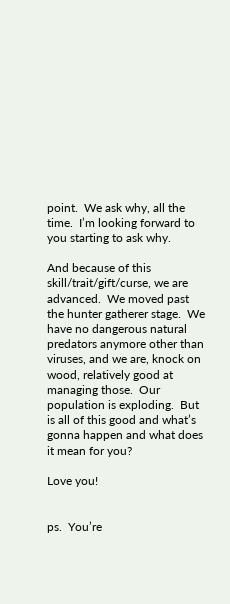point.  We ask why, all the time.  I’m looking forward to you starting to ask why.

And because of this skill/trait/gift/curse, we are advanced.  We moved past the hunter gatherer stage.  We have no dangerous natural predators anymore other than viruses, and we are, knock on wood, relatively good at managing those.  Our population is exploding.  But is all of this good and what’s gonna happen and what does it mean for you?

Love you!


ps.  You’re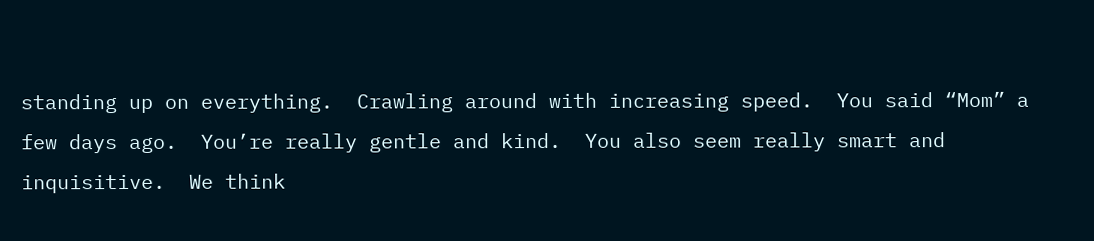standing up on everything.  Crawling around with increasing speed.  You said “Mom” a few days ago.  You’re really gentle and kind.  You also seem really smart and inquisitive.  We think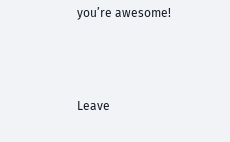you’re awesome!



Leave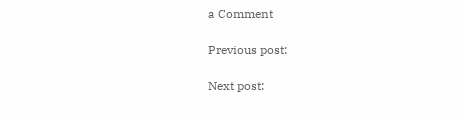a Comment

Previous post:

Next post: